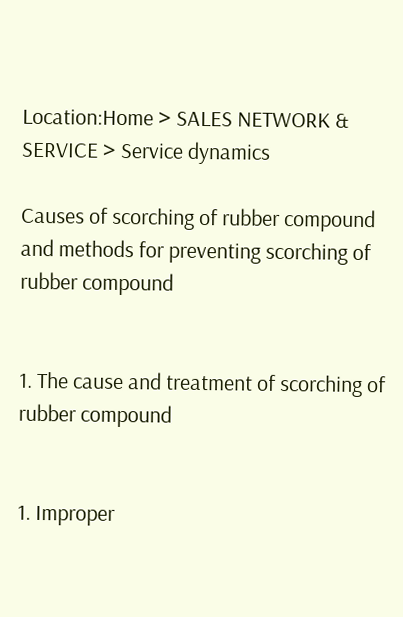Location:Home > SALES NETWORK & SERVICE > Service dynamics

Causes of scorching of rubber compound and methods for preventing scorching of rubber compound


1. The cause and treatment of scorching of rubber compound


1. Improper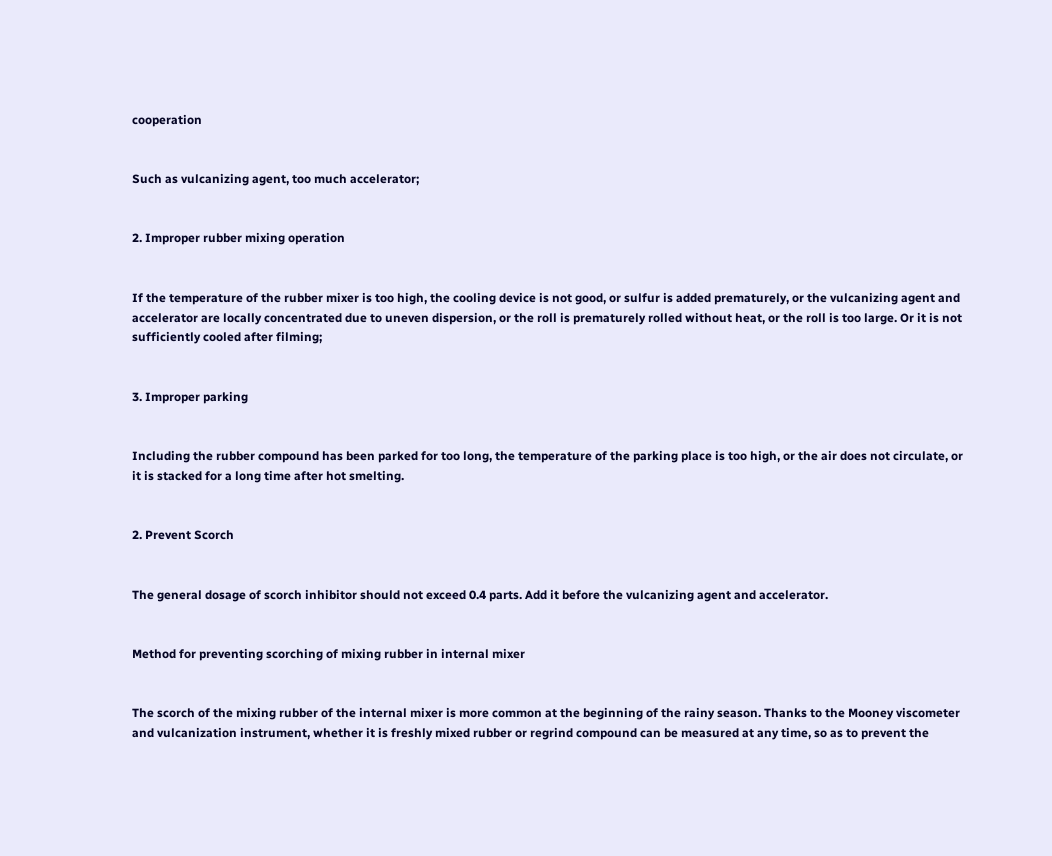cooperation


Such as vulcanizing agent, too much accelerator;


2. Improper rubber mixing operation


If the temperature of the rubber mixer is too high, the cooling device is not good, or sulfur is added prematurely, or the vulcanizing agent and accelerator are locally concentrated due to uneven dispersion, or the roll is prematurely rolled without heat, or the roll is too large. Or it is not sufficiently cooled after filming;


3. Improper parking


Including the rubber compound has been parked for too long, the temperature of the parking place is too high, or the air does not circulate, or it is stacked for a long time after hot smelting.


2. Prevent Scorch


The general dosage of scorch inhibitor should not exceed 0.4 parts. Add it before the vulcanizing agent and accelerator.


Method for preventing scorching of mixing rubber in internal mixer


The scorch of the mixing rubber of the internal mixer is more common at the beginning of the rainy season. Thanks to the Mooney viscometer and vulcanization instrument, whether it is freshly mixed rubber or regrind compound can be measured at any time, so as to prevent the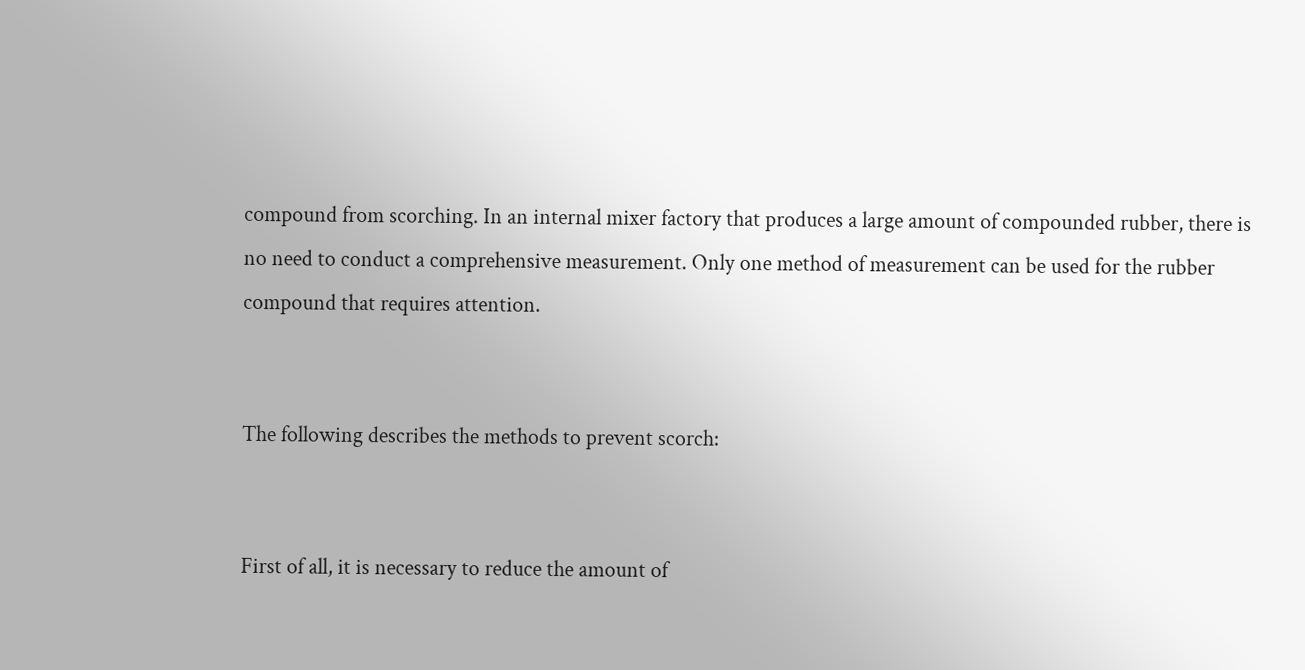compound from scorching. In an internal mixer factory that produces a large amount of compounded rubber, there is no need to conduct a comprehensive measurement. Only one method of measurement can be used for the rubber compound that requires attention.


The following describes the methods to prevent scorch:


First of all, it is necessary to reduce the amount of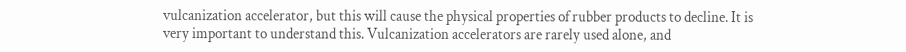vulcanization accelerator, but this will cause the physical properties of rubber products to decline. It is very important to understand this. Vulcanization accelerators are rarely used alone, and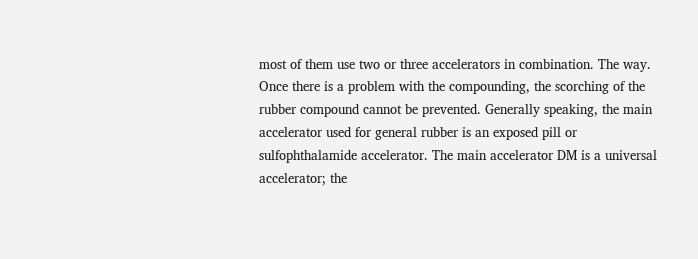most of them use two or three accelerators in combination. The way. Once there is a problem with the compounding, the scorching of the rubber compound cannot be prevented. Generally speaking, the main accelerator used for general rubber is an exposed pill or sulfophthalamide accelerator. The main accelerator DM is a universal accelerator; the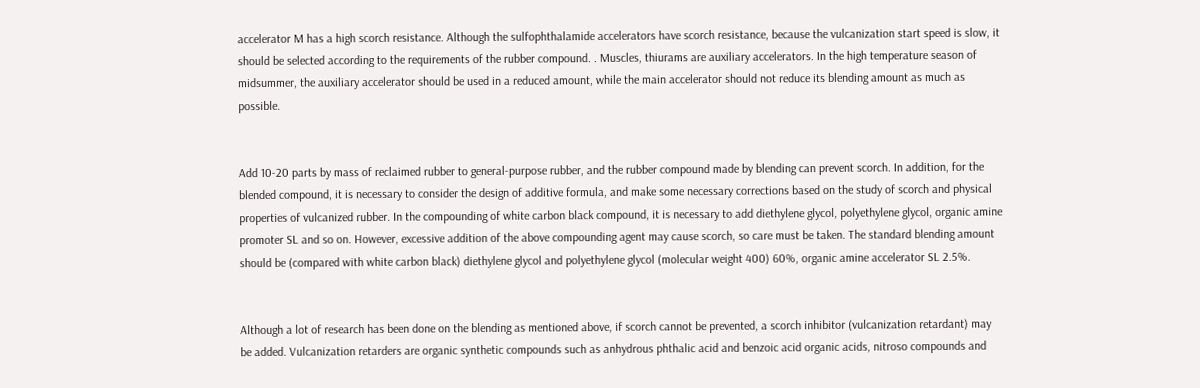accelerator M has a high scorch resistance. Although the sulfophthalamide accelerators have scorch resistance, because the vulcanization start speed is slow, it should be selected according to the requirements of the rubber compound. . Muscles, thiurams are auxiliary accelerators. In the high temperature season of midsummer, the auxiliary accelerator should be used in a reduced amount, while the main accelerator should not reduce its blending amount as much as possible.


Add 10-20 parts by mass of reclaimed rubber to general-purpose rubber, and the rubber compound made by blending can prevent scorch. In addition, for the blended compound, it is necessary to consider the design of additive formula, and make some necessary corrections based on the study of scorch and physical properties of vulcanized rubber. In the compounding of white carbon black compound, it is necessary to add diethylene glycol, polyethylene glycol, organic amine promoter SL and so on. However, excessive addition of the above compounding agent may cause scorch, so care must be taken. The standard blending amount should be (compared with white carbon black) diethylene glycol and polyethylene glycol (molecular weight 400) 60%, organic amine accelerator SL 2.5%.


Although a lot of research has been done on the blending as mentioned above, if scorch cannot be prevented, a scorch inhibitor (vulcanization retardant) may be added. Vulcanization retarders are organic synthetic compounds such as anhydrous phthalic acid and benzoic acid organic acids, nitroso compounds and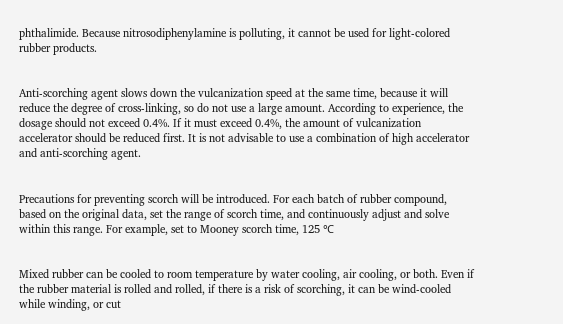phthalimide. Because nitrosodiphenylamine is polluting, it cannot be used for light-colored rubber products.


Anti-scorching agent slows down the vulcanization speed at the same time, because it will reduce the degree of cross-linking, so do not use a large amount. According to experience, the dosage should not exceed 0.4%. If it must exceed 0.4%, the amount of vulcanization accelerator should be reduced first. It is not advisable to use a combination of high accelerator and anti-scorching agent.


Precautions for preventing scorch will be introduced. For each batch of rubber compound, based on the original data, set the range of scorch time, and continuously adjust and solve within this range. For example, set to Mooney scorch time, 125 ℃


Mixed rubber can be cooled to room temperature by water cooling, air cooling, or both. Even if the rubber material is rolled and rolled, if there is a risk of scorching, it can be wind-cooled while winding, or cut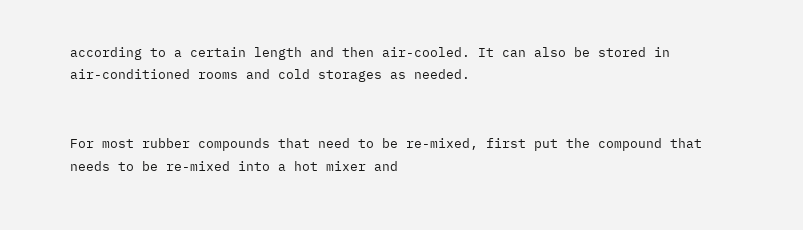according to a certain length and then air-cooled. It can also be stored in air-conditioned rooms and cold storages as needed.


For most rubber compounds that need to be re-mixed, first put the compound that needs to be re-mixed into a hot mixer and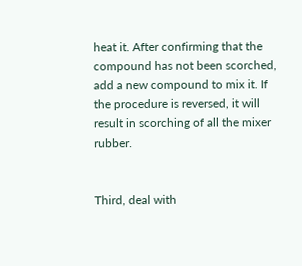heat it. After confirming that the compound has not been scorched, add a new compound to mix it. If the procedure is reversed, it will result in scorching of all the mixer rubber.


Third, deal with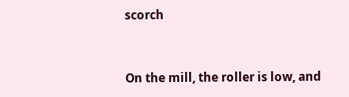scorch


On the mill, the roller is low, and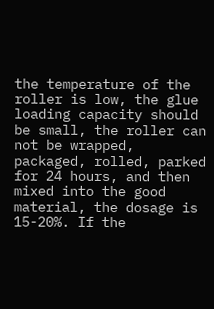the temperature of the roller is low, the glue loading capacity should be small, the roller can not be wrapped, packaged, rolled, parked for 24 hours, and then mixed into the good material, the dosage is 15-20%. If the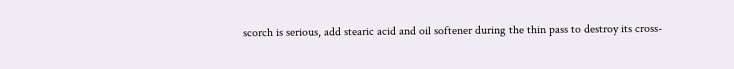scorch is serious, add stearic acid and oil softener during the thin pass to destroy its cross-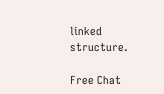linked structure.

Free Chat